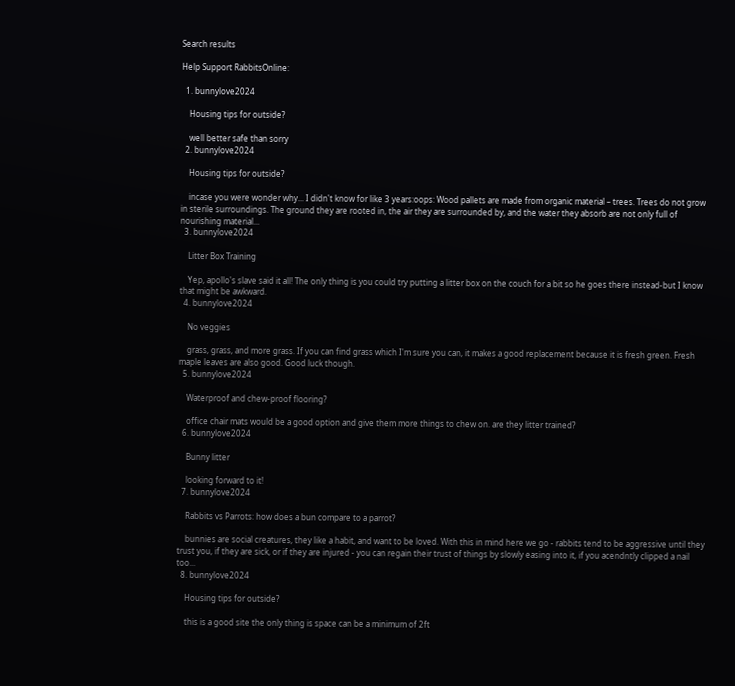Search results

Help Support RabbitsOnline:

  1. bunnylove2024

    Housing tips for outside?

    well better safe than sorry
  2. bunnylove2024

    Housing tips for outside?

    incase you were wonder why... I didn't know for like 3 years:oops: Wood pallets are made from organic material – trees. Trees do not grow in sterile surroundings. The ground they are rooted in, the air they are surrounded by, and the water they absorb are not only full of nourishing material...
  3. bunnylove2024

    Litter Box Training

    Yep, apollo's slave said it all! The only thing is you could try putting a litter box on the couch for a bit so he goes there instead-but I know that might be awkward.
  4. bunnylove2024

    No veggies

    grass, grass, and more grass. If you can find grass which I'm sure you can, it makes a good replacement because it is fresh green. Fresh maple leaves are also good. Good luck though.
  5. bunnylove2024

    Waterproof and chew-proof flooring?

    office chair mats would be a good option and give them more things to chew on. are they litter trained?
  6. bunnylove2024

    Bunny litter

    looking forward to it!
  7. bunnylove2024

    Rabbits vs Parrots: how does a bun compare to a parrot?

    bunnies are social creatures, they like a habit, and want to be loved. With this in mind here we go - rabbits tend to be aggressive until they trust you, if they are sick, or if they are injured - you can regain their trust of things by slowly easing into it, if you acendntly clipped a nail too...
  8. bunnylove2024

    Housing tips for outside?

    this is a good site the only thing is space can be a minimum of 2ft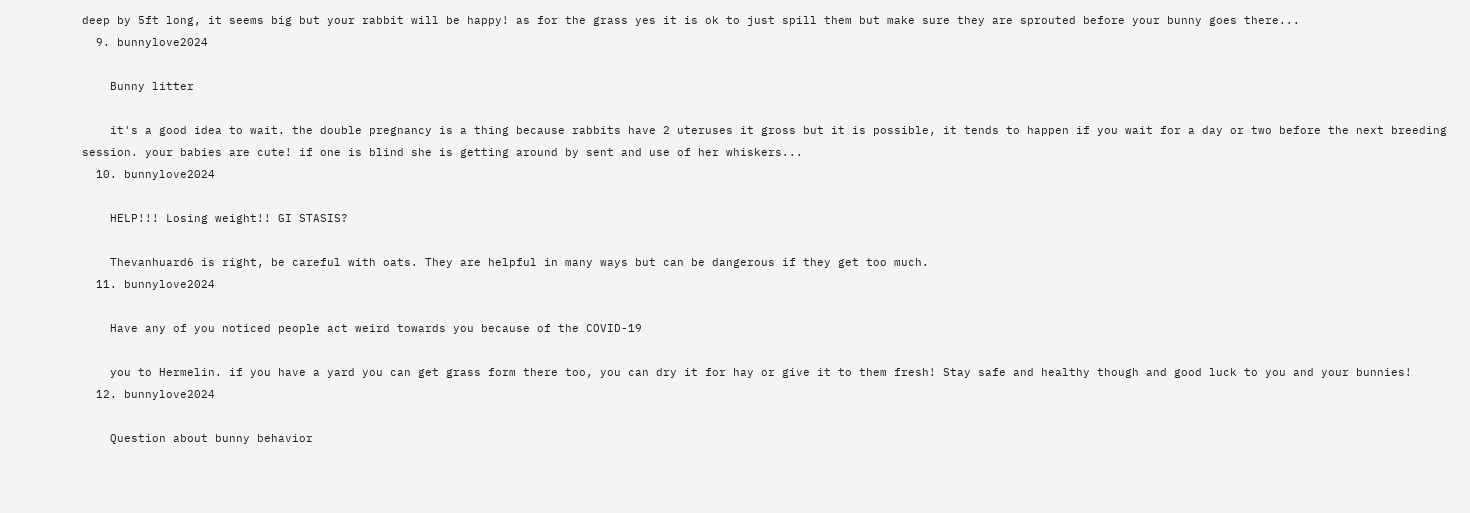deep by 5ft long, it seems big but your rabbit will be happy! as for the grass yes it is ok to just spill them but make sure they are sprouted before your bunny goes there...
  9. bunnylove2024

    Bunny litter

    it's a good idea to wait. the double pregnancy is a thing because rabbits have 2 uteruses it gross but it is possible, it tends to happen if you wait for a day or two before the next breeding session. your babies are cute! if one is blind she is getting around by sent and use of her whiskers...
  10. bunnylove2024

    HELP!!! Losing weight!! GI STASIS?

    Thevanhuard6 is right, be careful with oats. They are helpful in many ways but can be dangerous if they get too much.
  11. bunnylove2024

    Have any of you noticed people act weird towards you because of the COVID-19

    you to Hermelin. if you have a yard you can get grass form there too, you can dry it for hay or give it to them fresh! Stay safe and healthy though and good luck to you and your bunnies!
  12. bunnylove2024

    Question about bunny behavior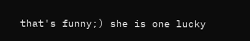that's funny;) she is one lucky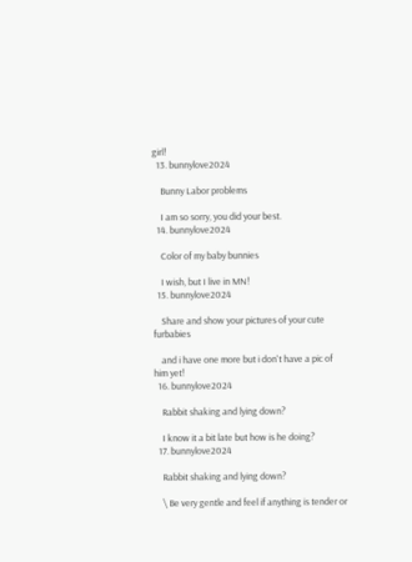girl!
  13. bunnylove2024

    Bunny Labor problems

    I am so sorry, you did your best.
  14. bunnylove2024

    Color of my baby bunnies

    I wish, but I live in MN!
  15. bunnylove2024

    Share and show your pictures of your cute furbabies

    and i have one more but i don't have a pic of him yet!
  16. bunnylove2024

    Rabbit shaking and lying down?

    I know it a bit late but how is he doing?
  17. bunnylove2024

    Rabbit shaking and lying down?

    \ Be very gentle and feel if anything is tender or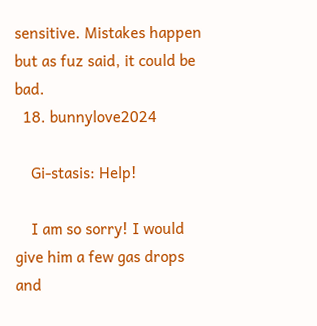sensitive. Mistakes happen but as fuz said, it could be bad.
  18. bunnylove2024

    Gi-stasis: Help!

    I am so sorry! I would give him a few gas drops and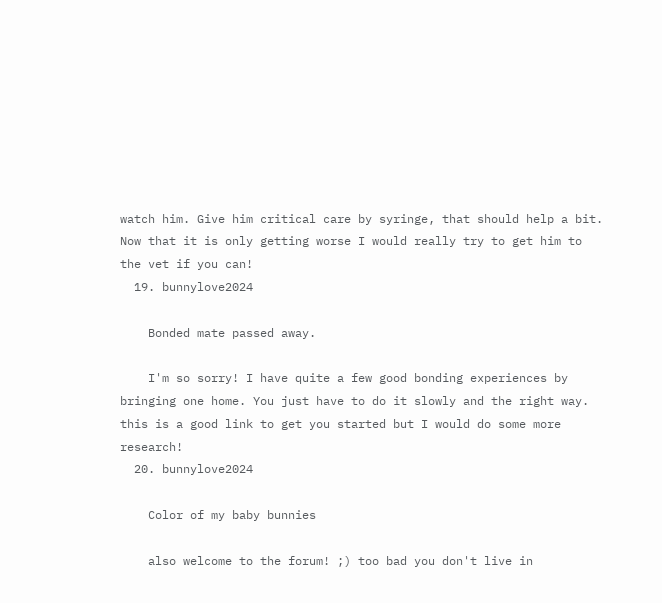watch him. Give him critical care by syringe, that should help a bit. Now that it is only getting worse I would really try to get him to the vet if you can!
  19. bunnylove2024

    Bonded mate passed away.

    I'm so sorry! I have quite a few good bonding experiences by bringing one home. You just have to do it slowly and the right way. this is a good link to get you started but I would do some more research!
  20. bunnylove2024

    Color of my baby bunnies

    also welcome to the forum! ;) too bad you don't live in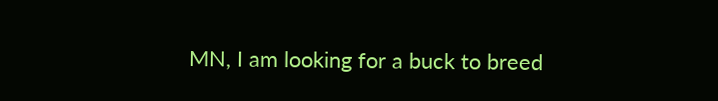MN, I am looking for a buck to breed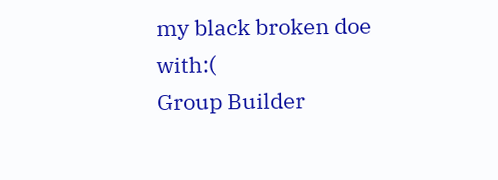my black broken doe with:(
Group Builder